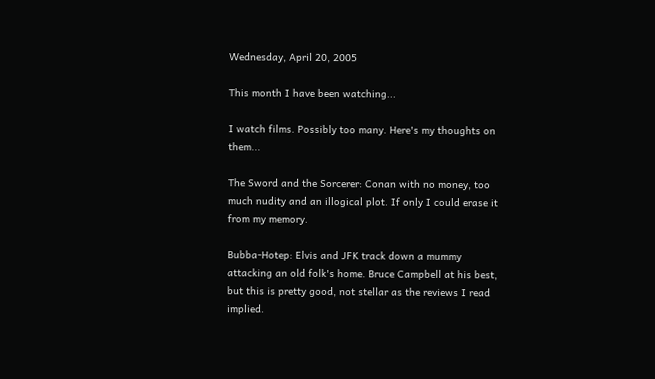Wednesday, April 20, 2005

This month I have been watching...

I watch films. Possibly too many. Here's my thoughts on them...

The Sword and the Sorcerer: Conan with no money, too much nudity and an illogical plot. If only I could erase it from my memory.

Bubba-Hotep: Elvis and JFK track down a mummy attacking an old folk's home. Bruce Campbell at his best, but this is pretty good, not stellar as the reviews I read implied.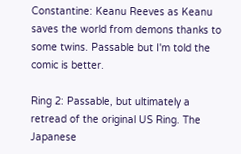Constantine: Keanu Reeves as Keanu saves the world from demons thanks to some twins. Passable but I'm told the comic is better.

Ring 2: Passable, but ultimately a retread of the original US Ring. The Japanese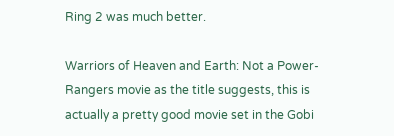Ring 2 was much better.

Warriors of Heaven and Earth: Not a Power-Rangers movie as the title suggests, this is actually a pretty good movie set in the Gobi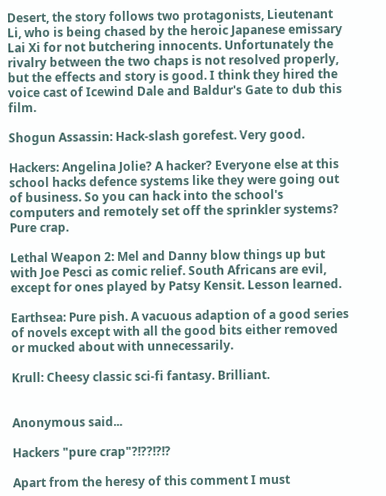Desert, the story follows two protagonists, Lieutenant Li, who is being chased by the heroic Japanese emissary Lai Xi for not butchering innocents. Unfortunately the rivalry between the two chaps is not resolved properly, but the effects and story is good. I think they hired the voice cast of Icewind Dale and Baldur's Gate to dub this film.

Shogun Assassin: Hack-slash gorefest. Very good.

Hackers: Angelina Jolie? A hacker? Everyone else at this school hacks defence systems like they were going out of business. So you can hack into the school's computers and remotely set off the sprinkler systems? Pure crap.

Lethal Weapon 2: Mel and Danny blow things up but with Joe Pesci as comic relief. South Africans are evil, except for ones played by Patsy Kensit. Lesson learned.

Earthsea: Pure pish. A vacuous adaption of a good series of novels except with all the good bits either removed or mucked about with unnecessarily.

Krull: Cheesy classic sci-fi fantasy. Brilliant.


Anonymous said...

Hackers "pure crap"?!??!?!?

Apart from the heresy of this comment I must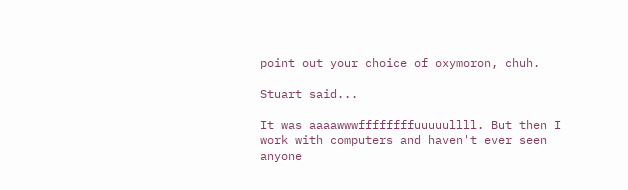point out your choice of oxymoron, chuh.

Stuart said...

It was aaaawwwffffffffuuuuullll. But then I work with computers and haven't ever seen anyone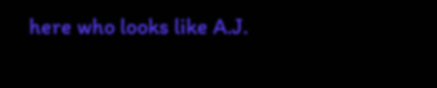here who looks like A.J.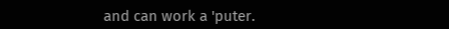and can work a 'puter.